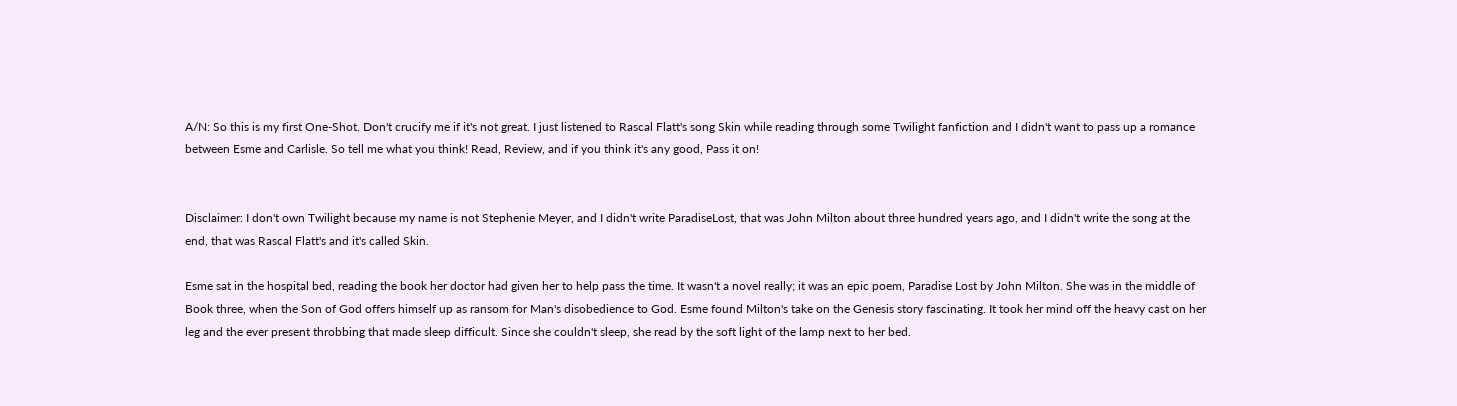A/N: So this is my first One-Shot. Don't crucify me if it's not great. I just listened to Rascal Flatt's song Skin while reading through some Twilight fanfiction and I didn't want to pass up a romance between Esme and Carlisle. So tell me what you think! Read, Review, and if you think it's any good, Pass it on!


Disclaimer: I don't own Twilight because my name is not Stephenie Meyer, and I didn't write ParadiseLost, that was John Milton about three hundred years ago, and I didn't write the song at the end, that was Rascal Flatt's and it's called Skin.

Esme sat in the hospital bed, reading the book her doctor had given her to help pass the time. It wasn't a novel really; it was an epic poem, Paradise Lost by John Milton. She was in the middle of Book three, when the Son of God offers himself up as ransom for Man's disobedience to God. Esme found Milton's take on the Genesis story fascinating. It took her mind off the heavy cast on her leg and the ever present throbbing that made sleep difficult. Since she couldn't sleep, she read by the soft light of the lamp next to her bed.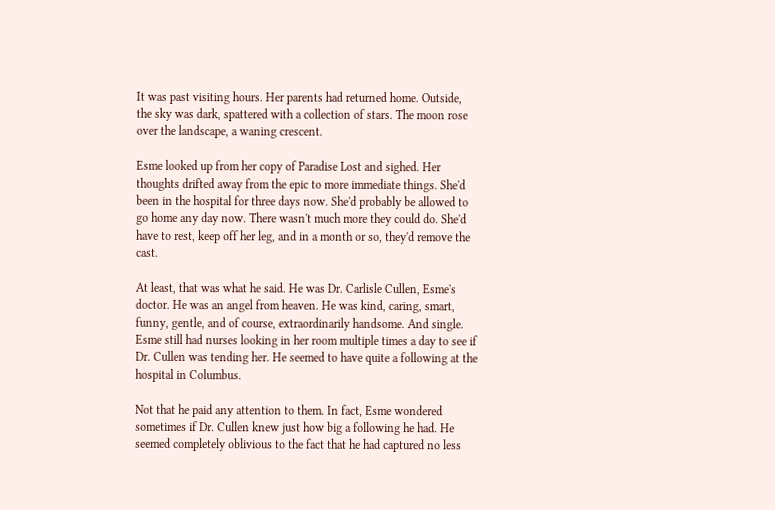It was past visiting hours. Her parents had returned home. Outside, the sky was dark, spattered with a collection of stars. The moon rose over the landscape, a waning crescent.

Esme looked up from her copy of Paradise Lost and sighed. Her thoughts drifted away from the epic to more immediate things. She'd been in the hospital for three days now. She'd probably be allowed to go home any day now. There wasn't much more they could do. She'd have to rest, keep off her leg, and in a month or so, they'd remove the cast.

At least, that was what he said. He was Dr. Carlisle Cullen, Esme's doctor. He was an angel from heaven. He was kind, caring, smart, funny, gentle, and of course, extraordinarily handsome. And single. Esme still had nurses looking in her room multiple times a day to see if Dr. Cullen was tending her. He seemed to have quite a following at the hospital in Columbus.

Not that he paid any attention to them. In fact, Esme wondered sometimes if Dr. Cullen knew just how big a following he had. He seemed completely oblivious to the fact that he had captured no less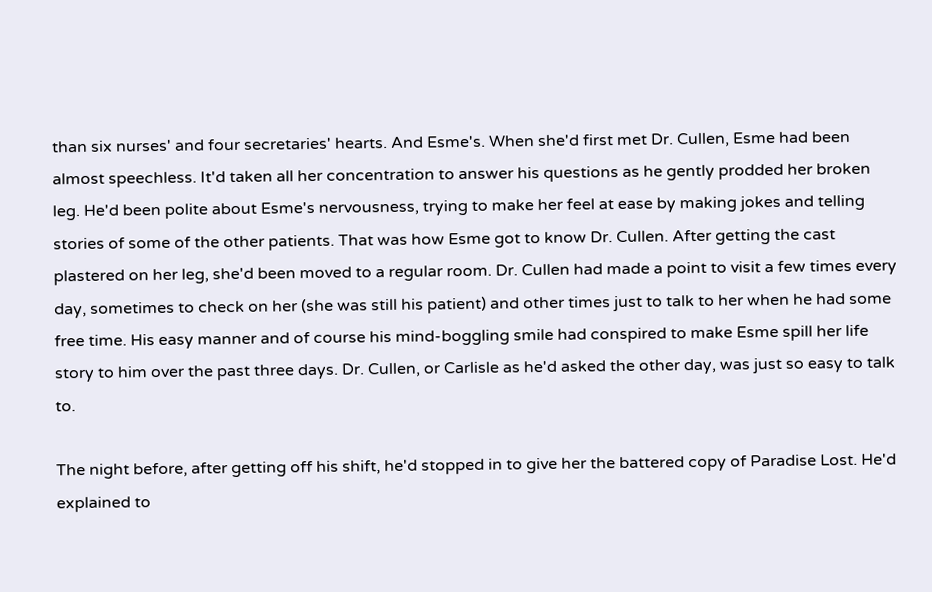than six nurses' and four secretaries' hearts. And Esme's. When she'd first met Dr. Cullen, Esme had been almost speechless. It'd taken all her concentration to answer his questions as he gently prodded her broken leg. He'd been polite about Esme's nervousness, trying to make her feel at ease by making jokes and telling stories of some of the other patients. That was how Esme got to know Dr. Cullen. After getting the cast plastered on her leg, she'd been moved to a regular room. Dr. Cullen had made a point to visit a few times every day, sometimes to check on her (she was still his patient) and other times just to talk to her when he had some free time. His easy manner and of course his mind-boggling smile had conspired to make Esme spill her life story to him over the past three days. Dr. Cullen, or Carlisle as he'd asked the other day, was just so easy to talk to.

The night before, after getting off his shift, he'd stopped in to give her the battered copy of Paradise Lost. He'd explained to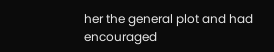her the general plot and had encouraged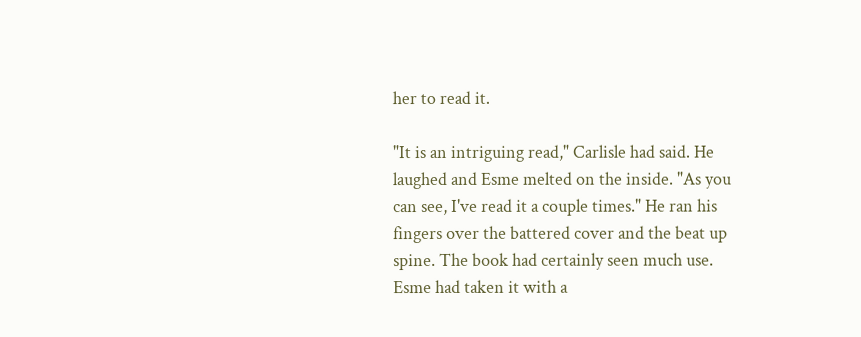her to read it.

"It is an intriguing read," Carlisle had said. He laughed and Esme melted on the inside. "As you can see, I've read it a couple times." He ran his fingers over the battered cover and the beat up spine. The book had certainly seen much use. Esme had taken it with a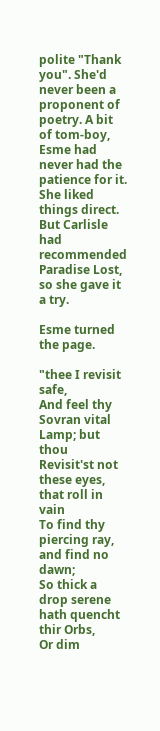polite "Thank you". She'd never been a proponent of poetry. A bit of tom-boy, Esme had never had the patience for it. She liked things direct. But Carlisle had recommended Paradise Lost, so she gave it a try.

Esme turned the page.

"thee I revisit safe,
And feel thy Sovran vital Lamp; but thou
Revisit'st not these eyes, that roll in vain
To find thy piercing ray, and find no dawn;
So thick a drop serene hath quencht thir Orbs,
Or dim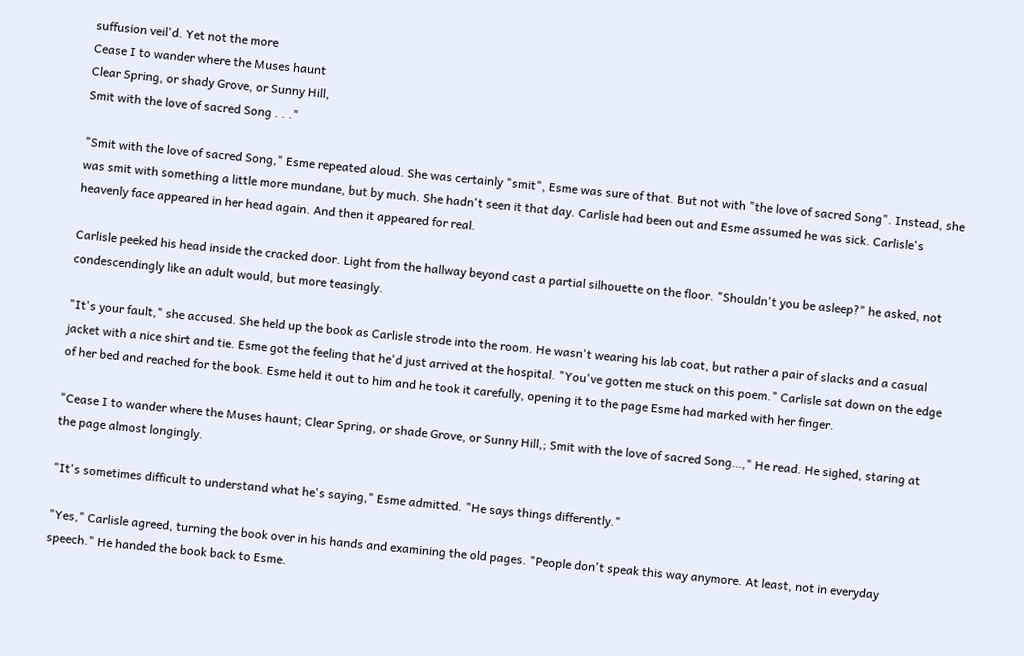suffusion veil'd. Yet not the more
Cease I to wander where the Muses haunt
Clear Spring, or shady Grove, or Sunny Hill,
Smit with the love of sacred Song . . ."

"Smit with the love of sacred Song," Esme repeated aloud. She was certainly "smit", Esme was sure of that. But not with "the love of sacred Song". Instead, she was smit with something a little more mundane, but by much. She hadn't seen it that day. Carlisle had been out and Esme assumed he was sick. Carlisle's heavenly face appeared in her head again. And then it appeared for real.

Carlisle peeked his head inside the cracked door. Light from the hallway beyond cast a partial silhouette on the floor. "Shouldn't you be asleep?" he asked, not condescendingly like an adult would, but more teasingly.

"It's your fault," she accused. She held up the book as Carlisle strode into the room. He wasn't wearing his lab coat, but rather a pair of slacks and a casual jacket with a nice shirt and tie. Esme got the feeling that he'd just arrived at the hospital. "You've gotten me stuck on this poem." Carlisle sat down on the edge of her bed and reached for the book. Esme held it out to him and he took it carefully, opening it to the page Esme had marked with her finger.

"Cease I to wander where the Muses haunt; Clear Spring, or shade Grove, or Sunny Hill,; Smit with the love of sacred Song…," He read. He sighed, staring at the page almost longingly.

"It's sometimes difficult to understand what he's saying," Esme admitted. "He says things differently."

"Yes," Carlisle agreed, turning the book over in his hands and examining the old pages. "People don't speak this way anymore. At least, not in everyday speech." He handed the book back to Esme.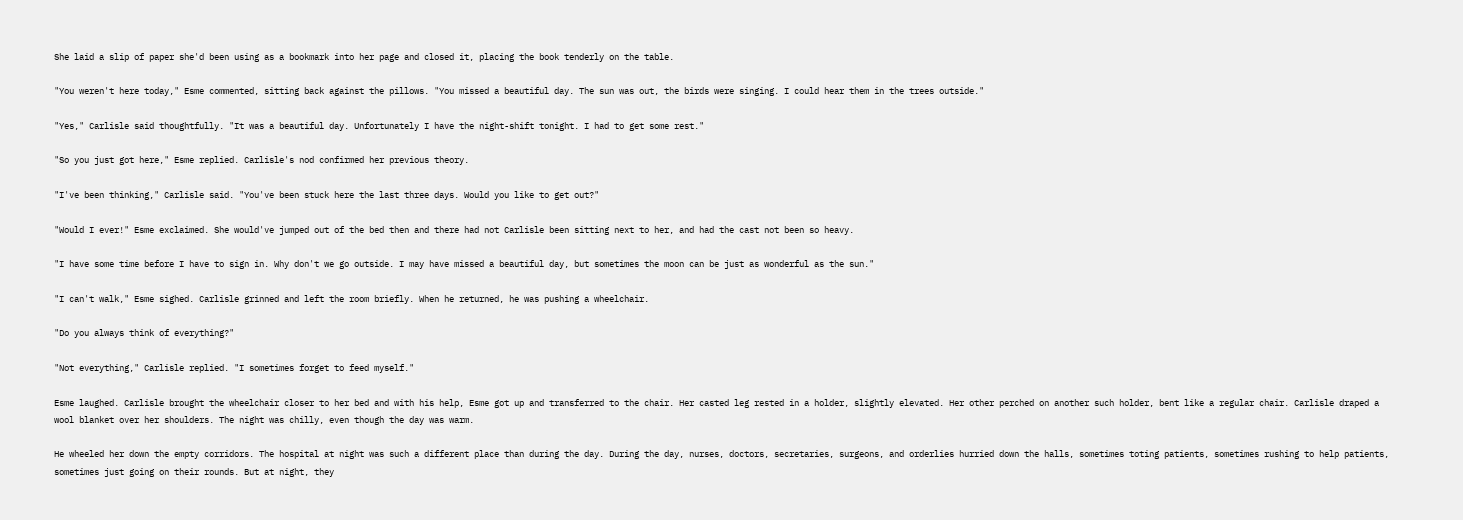She laid a slip of paper she'd been using as a bookmark into her page and closed it, placing the book tenderly on the table.

"You weren't here today," Esme commented, sitting back against the pillows. "You missed a beautiful day. The sun was out, the birds were singing. I could hear them in the trees outside."

"Yes," Carlisle said thoughtfully. "It was a beautiful day. Unfortunately I have the night-shift tonight. I had to get some rest."

"So you just got here," Esme replied. Carlisle's nod confirmed her previous theory.

"I've been thinking," Carlisle said. "You've been stuck here the last three days. Would you like to get out?"

"Would I ever!" Esme exclaimed. She would've jumped out of the bed then and there had not Carlisle been sitting next to her, and had the cast not been so heavy.

"I have some time before I have to sign in. Why don't we go outside. I may have missed a beautiful day, but sometimes the moon can be just as wonderful as the sun."

"I can't walk," Esme sighed. Carlisle grinned and left the room briefly. When he returned, he was pushing a wheelchair.

"Do you always think of everything?"

"Not everything," Carlisle replied. "I sometimes forget to feed myself."

Esme laughed. Carlisle brought the wheelchair closer to her bed and with his help, Esme got up and transferred to the chair. Her casted leg rested in a holder, slightly elevated. Her other perched on another such holder, bent like a regular chair. Carlisle draped a wool blanket over her shoulders. The night was chilly, even though the day was warm.

He wheeled her down the empty corridors. The hospital at night was such a different place than during the day. During the day, nurses, doctors, secretaries, surgeons, and orderlies hurried down the halls, sometimes toting patients, sometimes rushing to help patients, sometimes just going on their rounds. But at night, they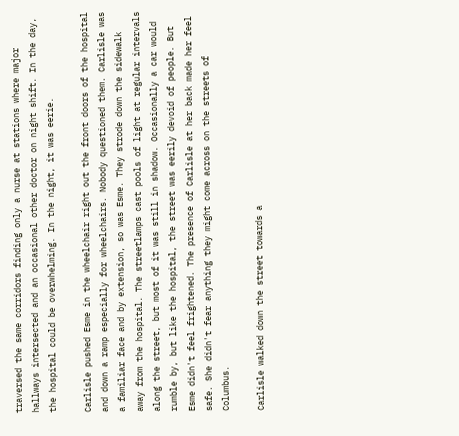traversed the same corridors finding only a nurse at stations where major hallways intersected and an occasional other doctor on night shift. In the day, the hospital could be overwhelming. In the night, it was eerie.

Carlisle pushed Esme in the wheelchair right out the front doors of the hospital and down a ramp especially for wheelchairs. Nobody questioned them. Carlisle was a familiar face and by extension, so was Esme. They strode down the sidewalk away from the hospital. The streetlamps cast pools of light at regular intervals along the street, but most of it was still in shadow. Occasionally a car would rumble by, but like the hospital, the street was eerily devoid of people. But Esme didn't feel frightened. The presence of Carlisle at her back made her feel safe. She didn't fear anything they might come across on the streets of Columbus.

Carlisle walked down the street towards a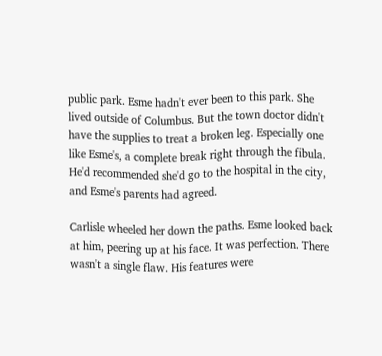public park. Esme hadn't ever been to this park. She lived outside of Columbus. But the town doctor didn't have the supplies to treat a broken leg. Especially one like Esme's, a complete break right through the fibula. He'd recommended she'd go to the hospital in the city, and Esme's parents had agreed.

Carlisle wheeled her down the paths. Esme looked back at him, peering up at his face. It was perfection. There wasn't a single flaw. His features were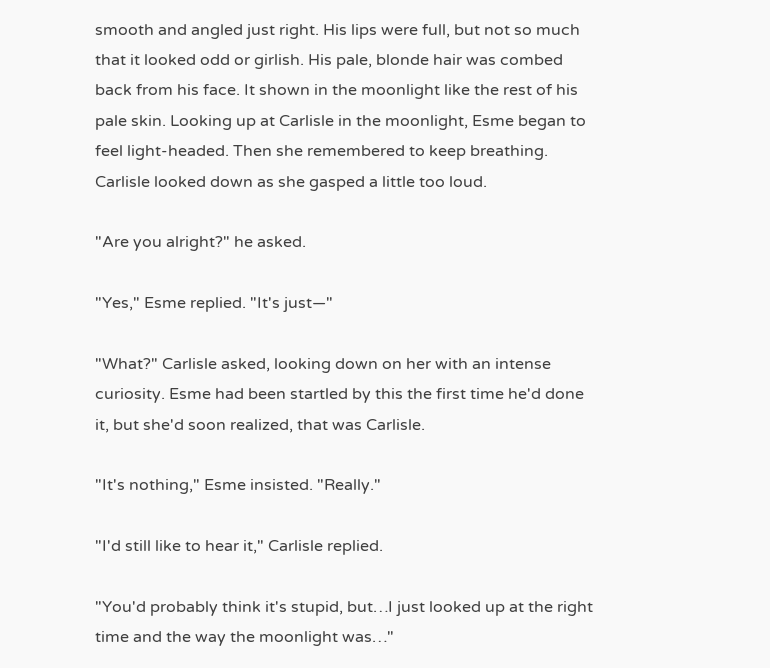smooth and angled just right. His lips were full, but not so much that it looked odd or girlish. His pale, blonde hair was combed back from his face. It shown in the moonlight like the rest of his pale skin. Looking up at Carlisle in the moonlight, Esme began to feel light-headed. Then she remembered to keep breathing. Carlisle looked down as she gasped a little too loud.

"Are you alright?" he asked.

"Yes," Esme replied. "It's just—"

"What?" Carlisle asked, looking down on her with an intense curiosity. Esme had been startled by this the first time he'd done it, but she'd soon realized, that was Carlisle.

"It's nothing," Esme insisted. "Really."

"I'd still like to hear it," Carlisle replied.

"You'd probably think it's stupid, but…I just looked up at the right time and the way the moonlight was…"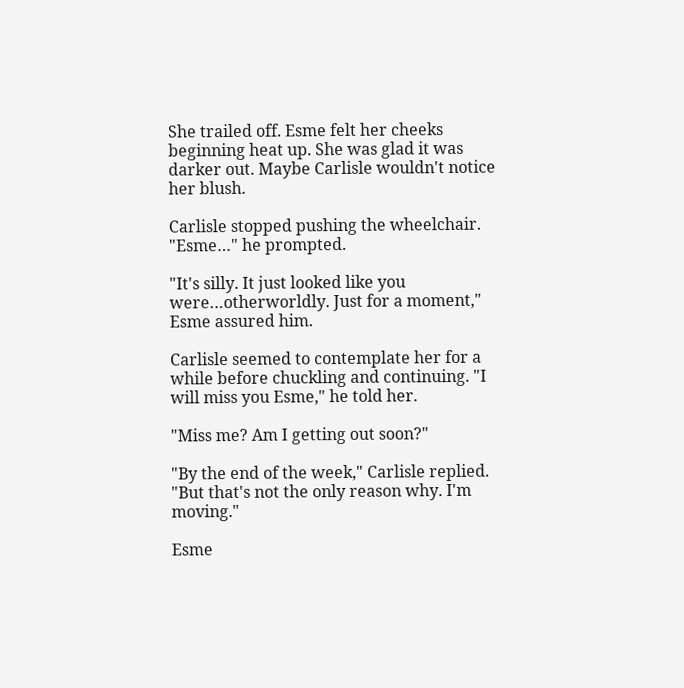She trailed off. Esme felt her cheeks beginning heat up. She was glad it was darker out. Maybe Carlisle wouldn't notice her blush.

Carlisle stopped pushing the wheelchair. "Esme…" he prompted.

"It's silly. It just looked like you were…otherworldly. Just for a moment," Esme assured him.

Carlisle seemed to contemplate her for a while before chuckling and continuing. "I will miss you Esme," he told her.

"Miss me? Am I getting out soon?"

"By the end of the week," Carlisle replied. "But that's not the only reason why. I'm moving."

Esme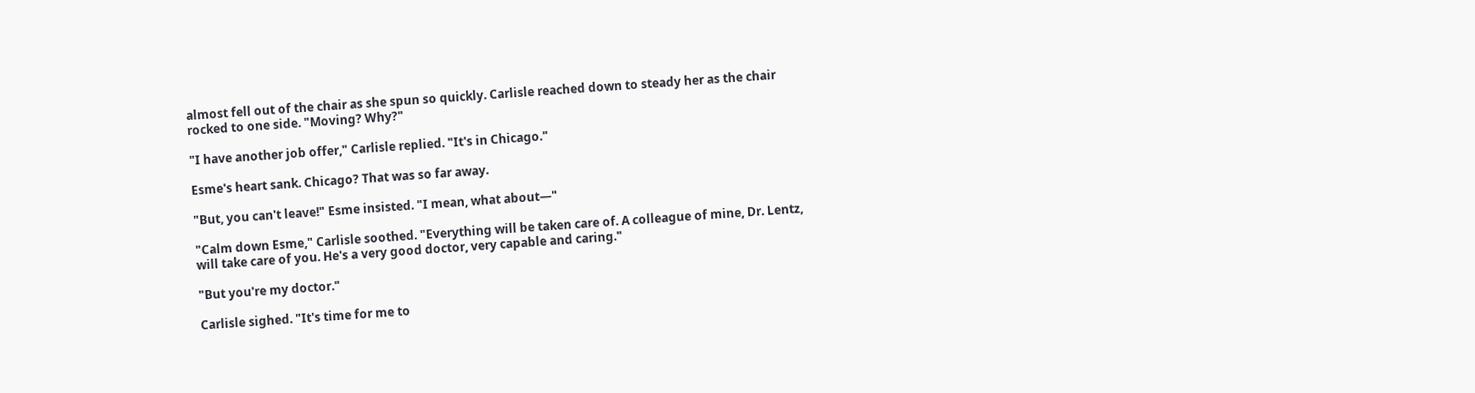almost fell out of the chair as she spun so quickly. Carlisle reached down to steady her as the chair rocked to one side. "Moving? Why?"

"I have another job offer," Carlisle replied. "It's in Chicago."

Esme's heart sank. Chicago? That was so far away.

"But, you can't leave!" Esme insisted. "I mean, what about—"

"Calm down Esme," Carlisle soothed. "Everything will be taken care of. A colleague of mine, Dr. Lentz, will take care of you. He's a very good doctor, very capable and caring."

"But you're my doctor."

Carlisle sighed. "It's time for me to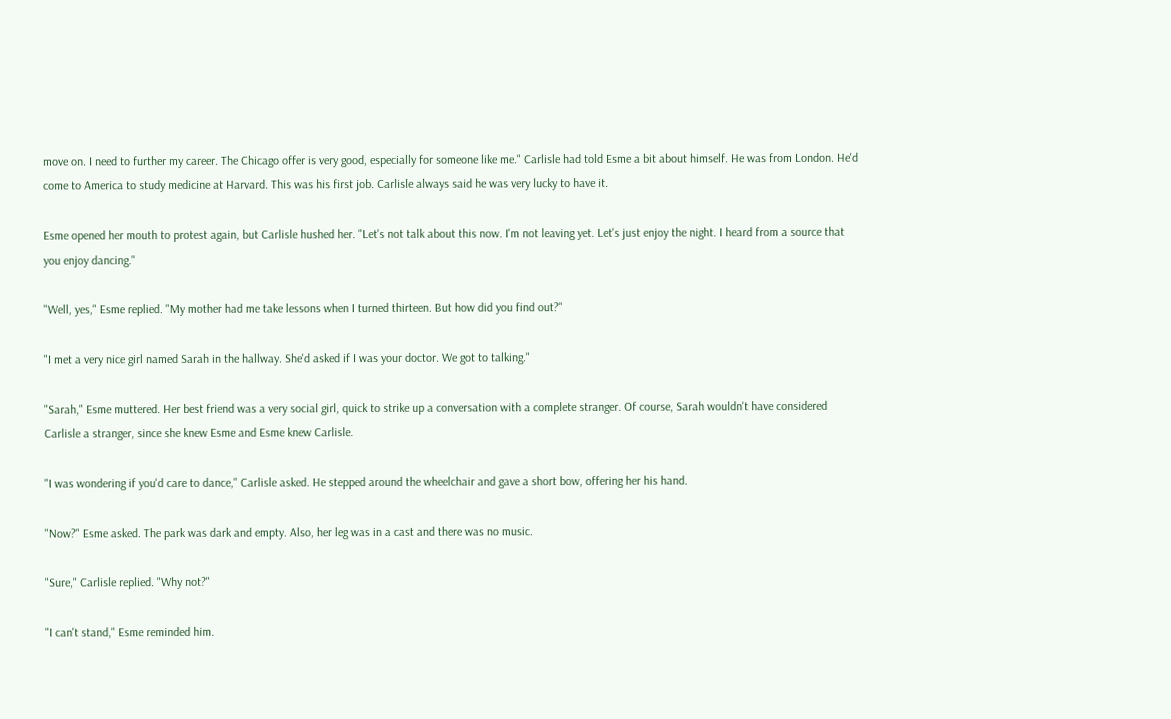move on. I need to further my career. The Chicago offer is very good, especially for someone like me." Carlisle had told Esme a bit about himself. He was from London. He'd come to America to study medicine at Harvard. This was his first job. Carlisle always said he was very lucky to have it.

Esme opened her mouth to protest again, but Carlisle hushed her. "Let's not talk about this now. I'm not leaving yet. Let's just enjoy the night. I heard from a source that you enjoy dancing."

"Well, yes," Esme replied. "My mother had me take lessons when I turned thirteen. But how did you find out?"

"I met a very nice girl named Sarah in the hallway. She'd asked if I was your doctor. We got to talking."

"Sarah," Esme muttered. Her best friend was a very social girl, quick to strike up a conversation with a complete stranger. Of course, Sarah wouldn't have considered Carlisle a stranger, since she knew Esme and Esme knew Carlisle.

"I was wondering if you'd care to dance," Carlisle asked. He stepped around the wheelchair and gave a short bow, offering her his hand.

"Now?" Esme asked. The park was dark and empty. Also, her leg was in a cast and there was no music.

"Sure," Carlisle replied. "Why not?"

"I can't stand," Esme reminded him.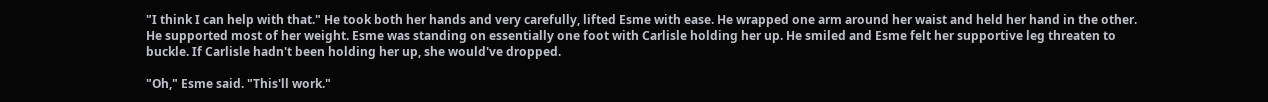"I think I can help with that." He took both her hands and very carefully, lifted Esme with ease. He wrapped one arm around her waist and held her hand in the other. He supported most of her weight. Esme was standing on essentially one foot with Carlisle holding her up. He smiled and Esme felt her supportive leg threaten to buckle. If Carlisle hadn't been holding her up, she would've dropped.

"Oh," Esme said. "This'll work."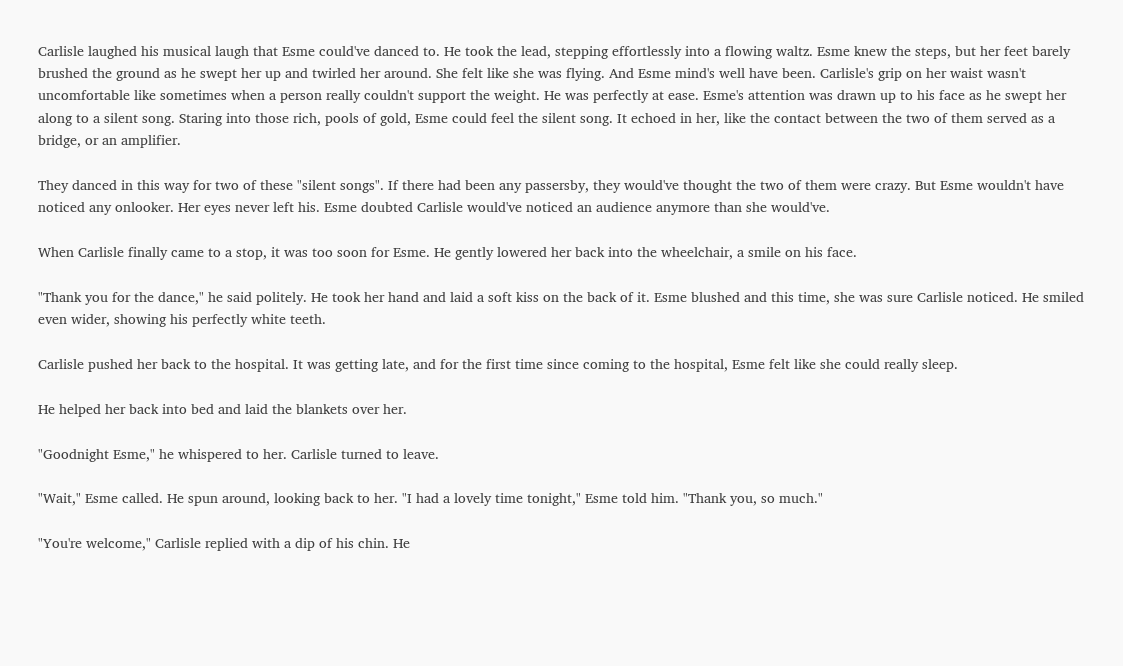Carlisle laughed his musical laugh that Esme could've danced to. He took the lead, stepping effortlessly into a flowing waltz. Esme knew the steps, but her feet barely brushed the ground as he swept her up and twirled her around. She felt like she was flying. And Esme mind's well have been. Carlisle's grip on her waist wasn't uncomfortable like sometimes when a person really couldn't support the weight. He was perfectly at ease. Esme's attention was drawn up to his face as he swept her along to a silent song. Staring into those rich, pools of gold, Esme could feel the silent song. It echoed in her, like the contact between the two of them served as a bridge, or an amplifier.

They danced in this way for two of these "silent songs". If there had been any passersby, they would've thought the two of them were crazy. But Esme wouldn't have noticed any onlooker. Her eyes never left his. Esme doubted Carlisle would've noticed an audience anymore than she would've.

When Carlisle finally came to a stop, it was too soon for Esme. He gently lowered her back into the wheelchair, a smile on his face.

"Thank you for the dance," he said politely. He took her hand and laid a soft kiss on the back of it. Esme blushed and this time, she was sure Carlisle noticed. He smiled even wider, showing his perfectly white teeth.

Carlisle pushed her back to the hospital. It was getting late, and for the first time since coming to the hospital, Esme felt like she could really sleep.

He helped her back into bed and laid the blankets over her.

"Goodnight Esme," he whispered to her. Carlisle turned to leave.

"Wait," Esme called. He spun around, looking back to her. "I had a lovely time tonight," Esme told him. "Thank you, so much."

"You're welcome," Carlisle replied with a dip of his chin. He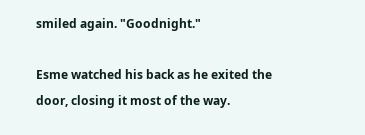smiled again. "Goodnight."

Esme watched his back as he exited the door, closing it most of the way.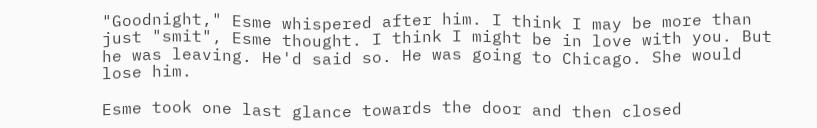"Goodnight," Esme whispered after him. I think I may be more than just "smit", Esme thought. I think I might be in love with you. But he was leaving. He'd said so. He was going to Chicago. She would lose him.

Esme took one last glance towards the door and then closed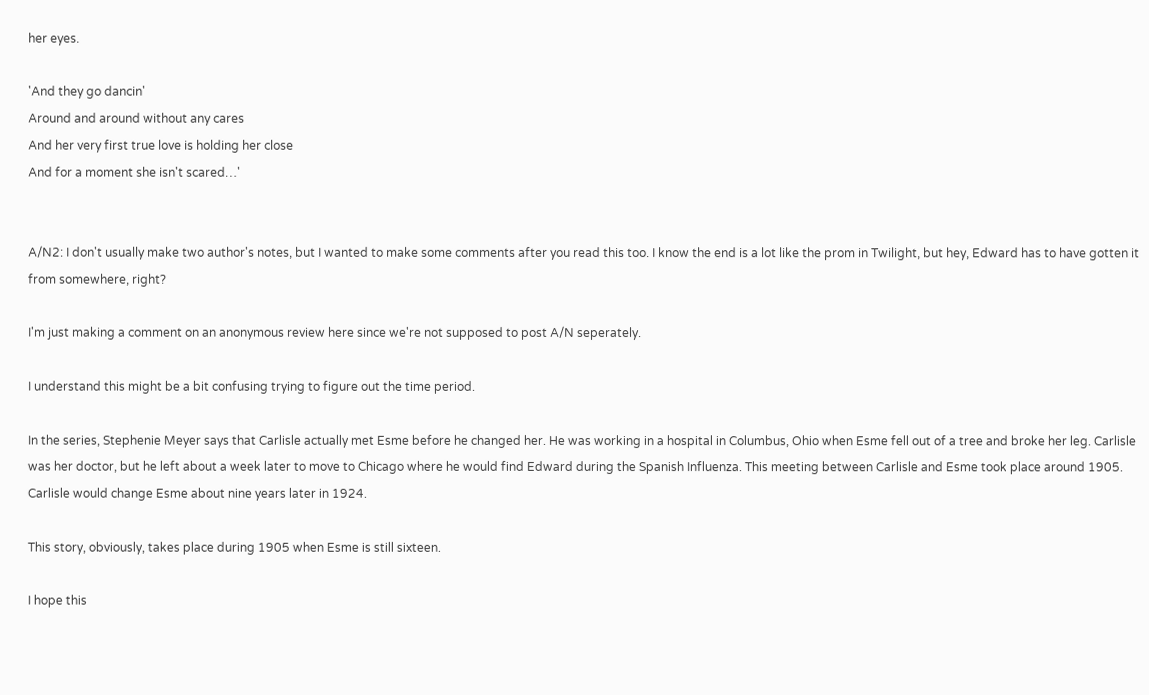her eyes.

'And they go dancin'
Around and around without any cares
And her very first true love is holding her close
And for a moment she isn't scared…'


A/N2: I don't usually make two author's notes, but I wanted to make some comments after you read this too. I know the end is a lot like the prom in Twilight, but hey, Edward has to have gotten it from somewhere, right?

I'm just making a comment on an anonymous review here since we're not supposed to post A/N seperately.

I understand this might be a bit confusing trying to figure out the time period.

In the series, Stephenie Meyer says that Carlisle actually met Esme before he changed her. He was working in a hospital in Columbus, Ohio when Esme fell out of a tree and broke her leg. Carlisle was her doctor, but he left about a week later to move to Chicago where he would find Edward during the Spanish Influenza. This meeting between Carlisle and Esme took place around 1905. Carlisle would change Esme about nine years later in 1924.

This story, obviously, takes place during 1905 when Esme is still sixteen.

I hope this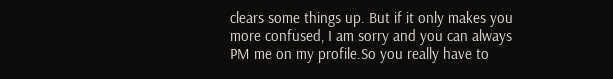clears some things up. But if it only makes you more confused, I am sorry and you can always PM me on my profile.So you really have to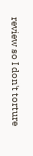review so I don't torture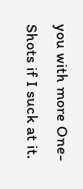you with more One-Shots if I suck at it.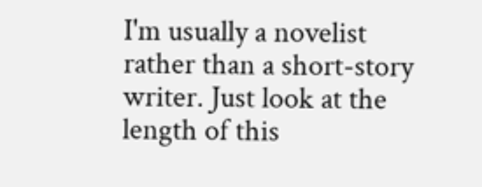I'm usually a novelist rather than a short-story writer. Just look at the length of this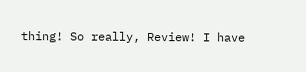thing! So really, Review! I have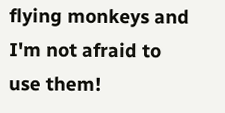flying monkeys and I'm not afraid to use them!